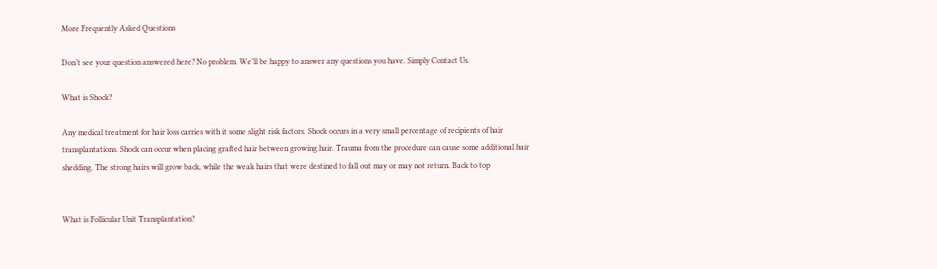More Frequently Asked Questions

Don’t see your question answered here? No problem. We’ll be happy to answer any questions you have. Simply Contact Us.

What is Shock?

Any medical treatment for hair loss carries with it some slight risk factors. Shock occurs in a very small percentage of recipients of hair transplantations. Shock can occur when placing grafted hair between growing hair. Trauma from the procedure can cause some additional hair shedding. The strong hairs will grow back, while the weak hairs that were destined to fall out may or may not return. Back to top


What is Follicular Unit Transplantation?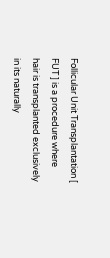Follicular Unit Transplantation [ FUT ] is a procedure where hair is transplanted exclusively in its naturally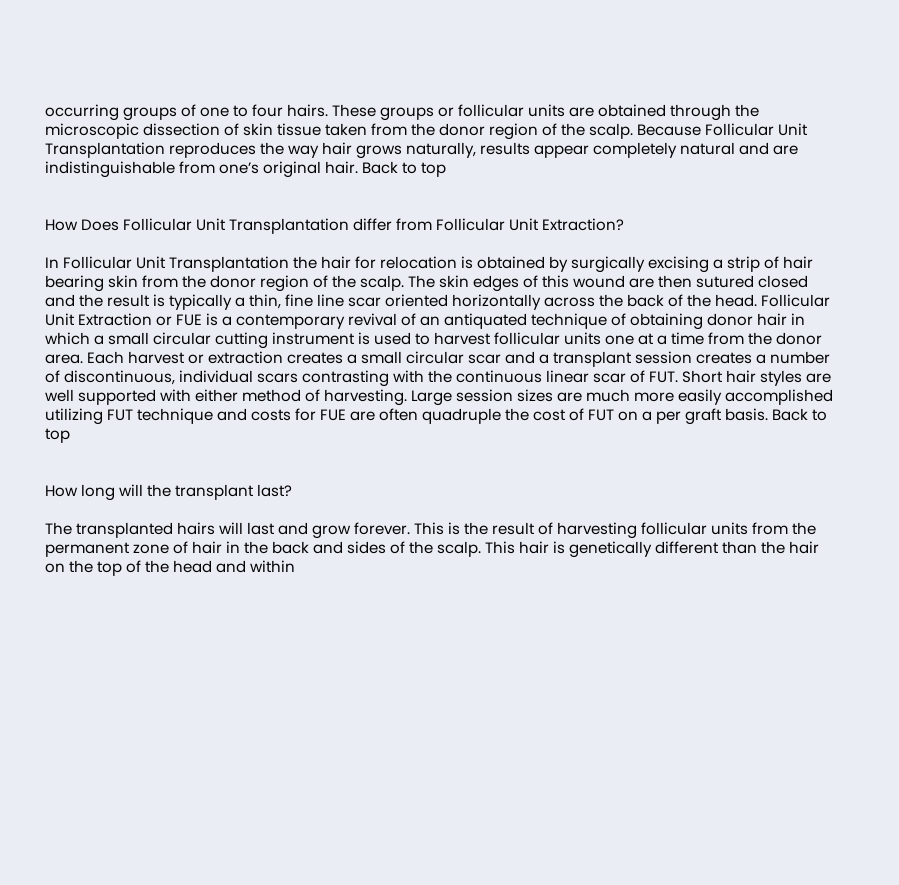occurring groups of one to four hairs. These groups or follicular units are obtained through the microscopic dissection of skin tissue taken from the donor region of the scalp. Because Follicular Unit Transplantation reproduces the way hair grows naturally, results appear completely natural and are indistinguishable from one’s original hair. Back to top


How Does Follicular Unit Transplantation differ from Follicular Unit Extraction?

In Follicular Unit Transplantation the hair for relocation is obtained by surgically excising a strip of hair bearing skin from the donor region of the scalp. The skin edges of this wound are then sutured closed and the result is typically a thin, fine line scar oriented horizontally across the back of the head. Follicular Unit Extraction or FUE is a contemporary revival of an antiquated technique of obtaining donor hair in which a small circular cutting instrument is used to harvest follicular units one at a time from the donor area. Each harvest or extraction creates a small circular scar and a transplant session creates a number of discontinuous, individual scars contrasting with the continuous linear scar of FUT. Short hair styles are well supported with either method of harvesting. Large session sizes are much more easily accomplished utilizing FUT technique and costs for FUE are often quadruple the cost of FUT on a per graft basis. Back to top


How long will the transplant last?

The transplanted hairs will last and grow forever. This is the result of harvesting follicular units from the permanent zone of hair in the back and sides of the scalp. This hair is genetically different than the hair on the top of the head and within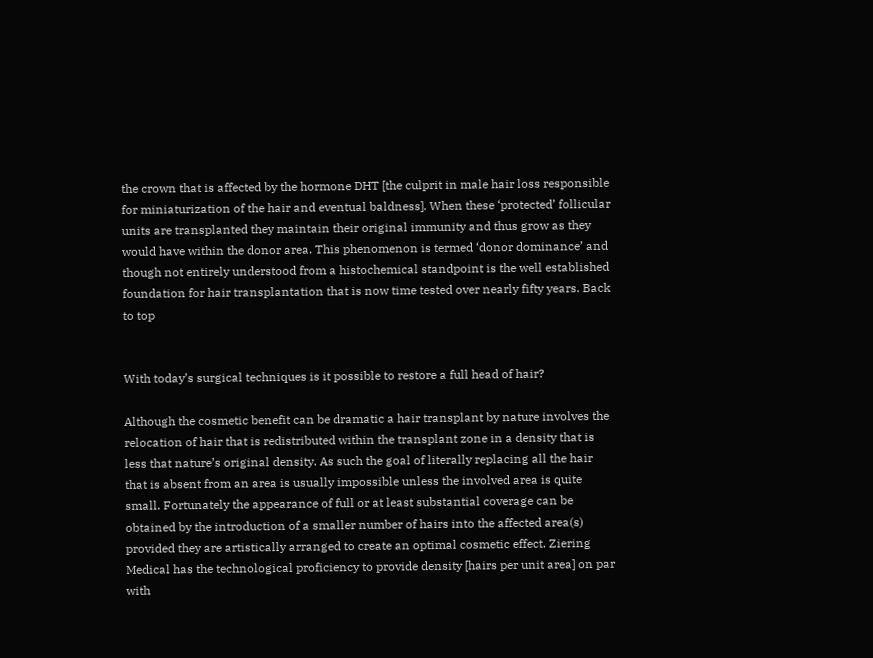the crown that is affected by the hormone DHT [the culprit in male hair loss responsible for miniaturization of the hair and eventual baldness]. When these ‘protected’ follicular units are transplanted they maintain their original immunity and thus grow as they would have within the donor area. This phenomenon is termed ‘donor dominance’ and though not entirely understood from a histochemical standpoint is the well established foundation for hair transplantation that is now time tested over nearly fifty years. Back to top


With today’s surgical techniques is it possible to restore a full head of hair?

Although the cosmetic benefit can be dramatic a hair transplant by nature involves the relocation of hair that is redistributed within the transplant zone in a density that is less that nature’s original density. As such the goal of literally replacing all the hair that is absent from an area is usually impossible unless the involved area is quite small. Fortunately the appearance of full or at least substantial coverage can be obtained by the introduction of a smaller number of hairs into the affected area(s) provided they are artistically arranged to create an optimal cosmetic effect. Ziering Medical has the technological proficiency to provide density [hairs per unit area] on par with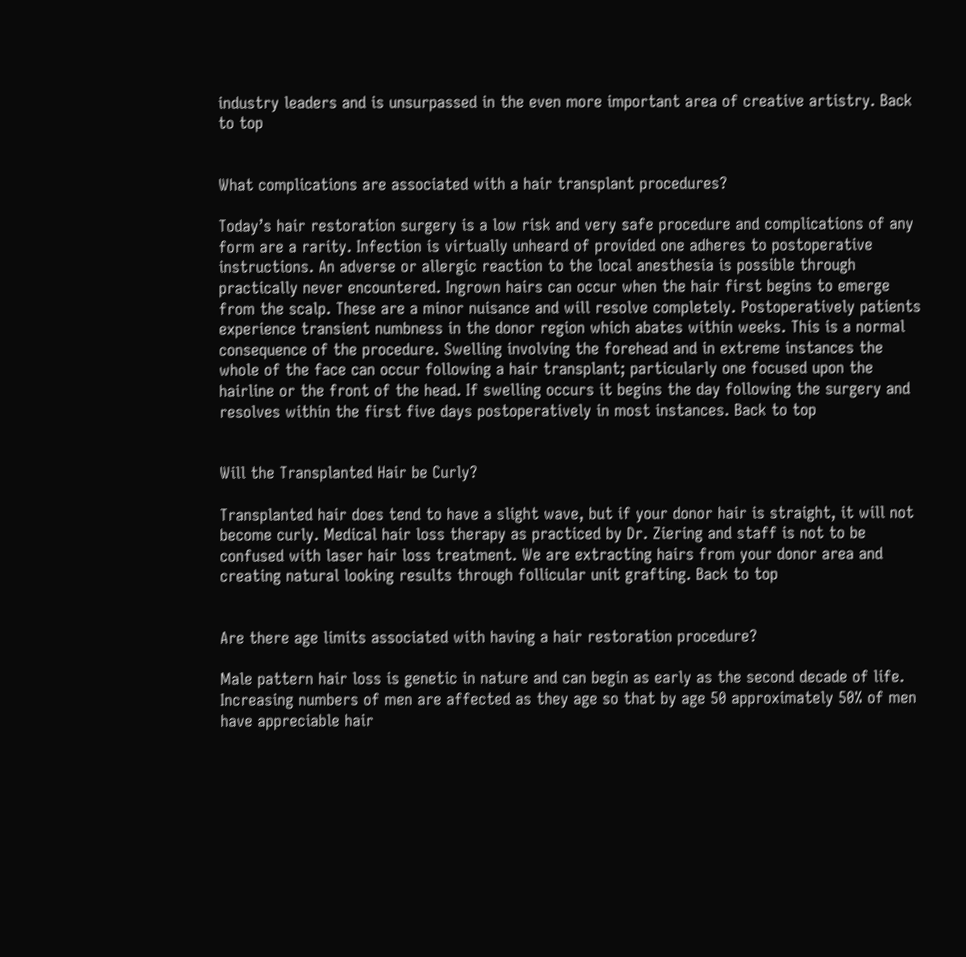industry leaders and is unsurpassed in the even more important area of creative artistry. Back to top


What complications are associated with a hair transplant procedures?

Today’s hair restoration surgery is a low risk and very safe procedure and complications of any form are a rarity. Infection is virtually unheard of provided one adheres to postoperative instructions. An adverse or allergic reaction to the local anesthesia is possible through practically never encountered. Ingrown hairs can occur when the hair first begins to emerge from the scalp. These are a minor nuisance and will resolve completely. Postoperatively patients experience transient numbness in the donor region which abates within weeks. This is a normal consequence of the procedure. Swelling involving the forehead and in extreme instances the whole of the face can occur following a hair transplant; particularly one focused upon the hairline or the front of the head. If swelling occurs it begins the day following the surgery and resolves within the first five days postoperatively in most instances. Back to top


Will the Transplanted Hair be Curly?

Transplanted hair does tend to have a slight wave, but if your donor hair is straight, it will not become curly. Medical hair loss therapy as practiced by Dr. Ziering and staff is not to be confused with laser hair loss treatment. We are extracting hairs from your donor area and creating natural looking results through follicular unit grafting. Back to top


Are there age limits associated with having a hair restoration procedure?

Male pattern hair loss is genetic in nature and can begin as early as the second decade of life. Increasing numbers of men are affected as they age so that by age 50 approximately 50% of men have appreciable hair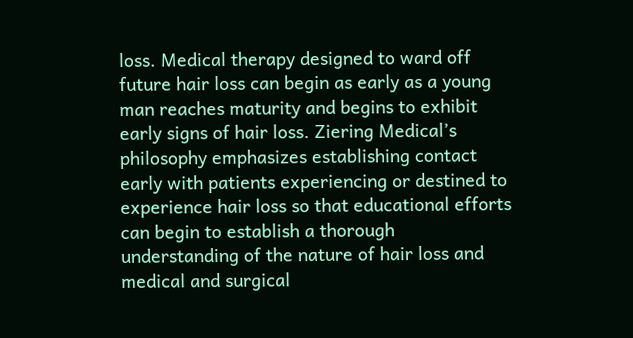loss. Medical therapy designed to ward off future hair loss can begin as early as a young man reaches maturity and begins to exhibit early signs of hair loss. Ziering Medical’s philosophy emphasizes establishing contact early with patients experiencing or destined to experience hair loss so that educational efforts can begin to establish a thorough understanding of the nature of hair loss and medical and surgical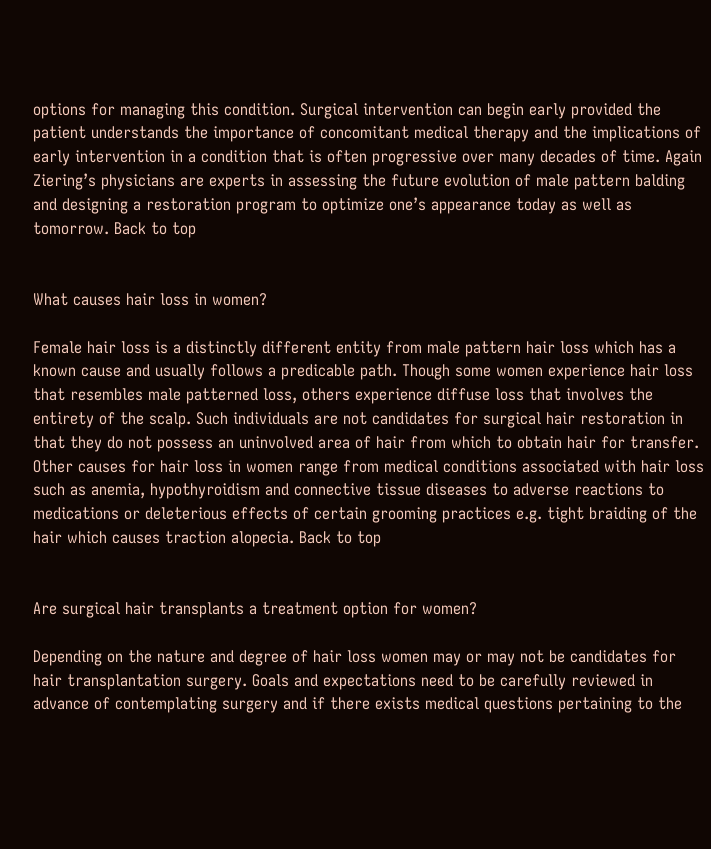options for managing this condition. Surgical intervention can begin early provided the patient understands the importance of concomitant medical therapy and the implications of early intervention in a condition that is often progressive over many decades of time. Again Ziering’s physicians are experts in assessing the future evolution of male pattern balding and designing a restoration program to optimize one’s appearance today as well as tomorrow. Back to top


What causes hair loss in women?

Female hair loss is a distinctly different entity from male pattern hair loss which has a known cause and usually follows a predicable path. Though some women experience hair loss that resembles male patterned loss, others experience diffuse loss that involves the entirety of the scalp. Such individuals are not candidates for surgical hair restoration in that they do not possess an uninvolved area of hair from which to obtain hair for transfer. Other causes for hair loss in women range from medical conditions associated with hair loss such as anemia, hypothyroidism and connective tissue diseases to adverse reactions to medications or deleterious effects of certain grooming practices e.g. tight braiding of the hair which causes traction alopecia. Back to top


Are surgical hair transplants a treatment option for women?

Depending on the nature and degree of hair loss women may or may not be candidates for hair transplantation surgery. Goals and expectations need to be carefully reviewed in advance of contemplating surgery and if there exists medical questions pertaining to the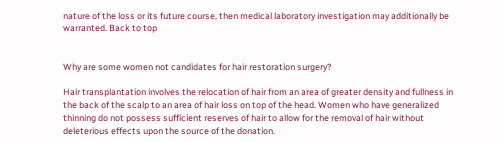nature of the loss or its future course, then medical laboratory investigation may additionally be warranted. Back to top


Why are some women not candidates for hair restoration surgery?

Hair transplantation involves the relocation of hair from an area of greater density and fullness in the back of the scalp to an area of hair loss on top of the head. Women who have generalized thinning do not possess sufficient reserves of hair to allow for the removal of hair without deleterious effects upon the source of the donation.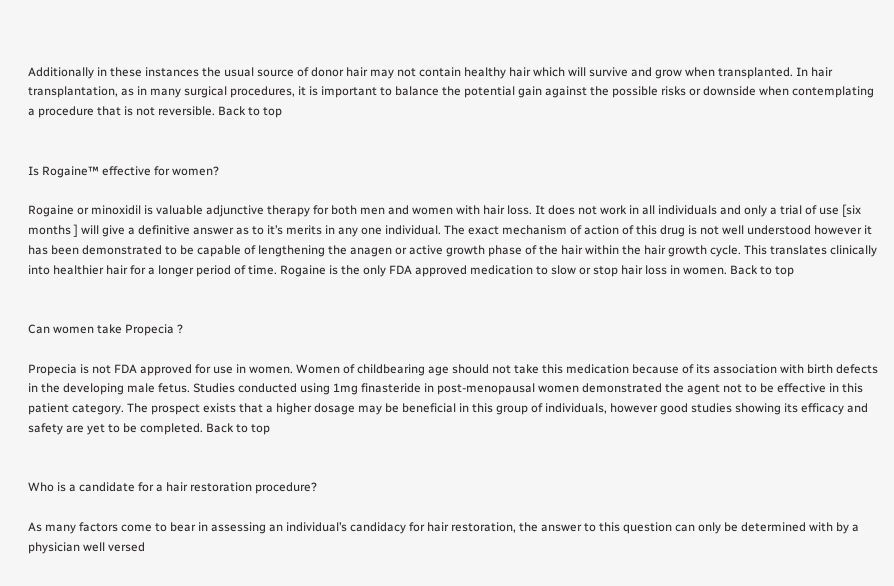Additionally in these instances the usual source of donor hair may not contain healthy hair which will survive and grow when transplanted. In hair transplantation, as in many surgical procedures, it is important to balance the potential gain against the possible risks or downside when contemplating a procedure that is not reversible. Back to top


Is Rogaine™ effective for women?

Rogaine or minoxidil is valuable adjunctive therapy for both men and women with hair loss. It does not work in all individuals and only a trial of use [six months ] will give a definitive answer as to it’s merits in any one individual. The exact mechanism of action of this drug is not well understood however it has been demonstrated to be capable of lengthening the anagen or active growth phase of the hair within the hair growth cycle. This translates clinically into healthier hair for a longer period of time. Rogaine is the only FDA approved medication to slow or stop hair loss in women. Back to top


Can women take Propecia ?

Propecia is not FDA approved for use in women. Women of childbearing age should not take this medication because of its association with birth defects in the developing male fetus. Studies conducted using 1mg finasteride in post-menopausal women demonstrated the agent not to be effective in this patient category. The prospect exists that a higher dosage may be beneficial in this group of individuals, however good studies showing its efficacy and safety are yet to be completed. Back to top


Who is a candidate for a hair restoration procedure?

As many factors come to bear in assessing an individual’s candidacy for hair restoration, the answer to this question can only be determined with by a physician well versed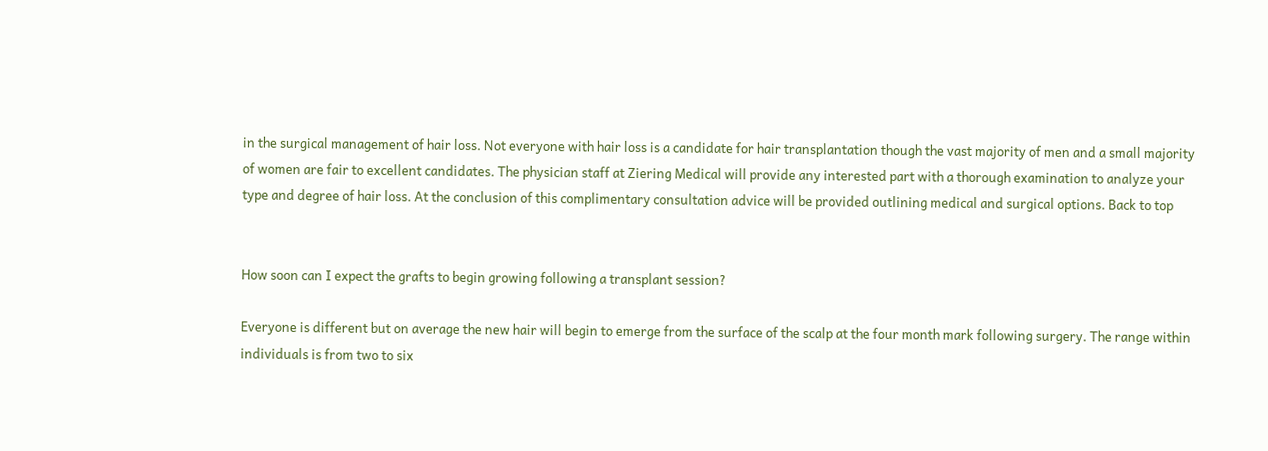in the surgical management of hair loss. Not everyone with hair loss is a candidate for hair transplantation though the vast majority of men and a small majority of women are fair to excellent candidates. The physician staff at Ziering Medical will provide any interested part with a thorough examination to analyze your type and degree of hair loss. At the conclusion of this complimentary consultation advice will be provided outlining medical and surgical options. Back to top


How soon can I expect the grafts to begin growing following a transplant session?

Everyone is different but on average the new hair will begin to emerge from the surface of the scalp at the four month mark following surgery. The range within individuals is from two to six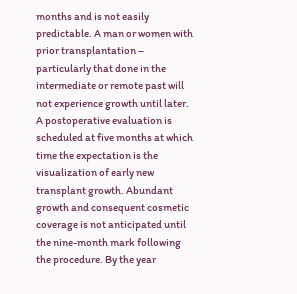months and is not easily predictable. A man or women with prior transplantation – particularly that done in the intermediate or remote past will not experience growth until later. A postoperative evaluation is scheduled at five months at which time the expectation is the visualization of early new transplant growth. Abundant growth and consequent cosmetic coverage is not anticipated until the nine-month mark following the procedure. By the year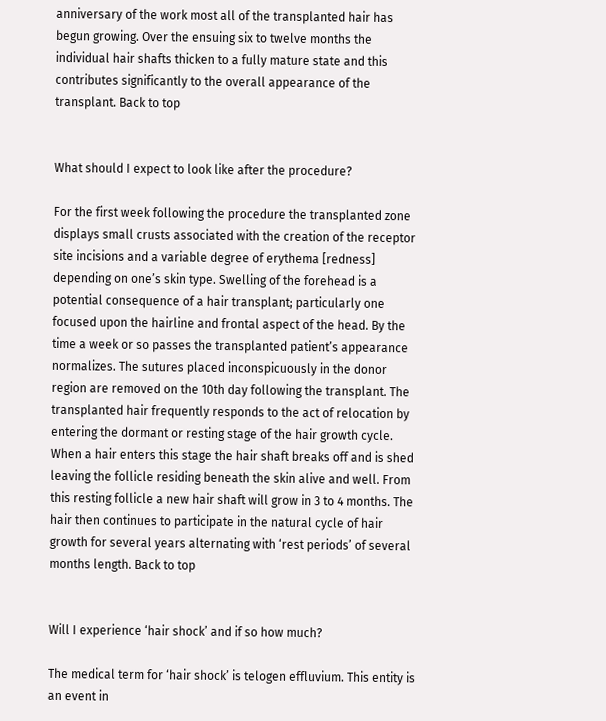anniversary of the work most all of the transplanted hair has begun growing. Over the ensuing six to twelve months the individual hair shafts thicken to a fully mature state and this contributes significantly to the overall appearance of the transplant. Back to top


What should I expect to look like after the procedure?

For the first week following the procedure the transplanted zone displays small crusts associated with the creation of the receptor site incisions and a variable degree of erythema [redness] depending on one’s skin type. Swelling of the forehead is a potential consequence of a hair transplant; particularly one focused upon the hairline and frontal aspect of the head. By the time a week or so passes the transplanted patient’s appearance normalizes. The sutures placed inconspicuously in the donor region are removed on the 10th day following the transplant. The transplanted hair frequently responds to the act of relocation by entering the dormant or resting stage of the hair growth cycle. When a hair enters this stage the hair shaft breaks off and is shed leaving the follicle residing beneath the skin alive and well. From this resting follicle a new hair shaft will grow in 3 to 4 months. The hair then continues to participate in the natural cycle of hair growth for several years alternating with ‘rest periods’ of several months length. Back to top


Will I experience ‘hair shock’ and if so how much?

The medical term for ‘hair shock’ is telogen effluvium. This entity is an event in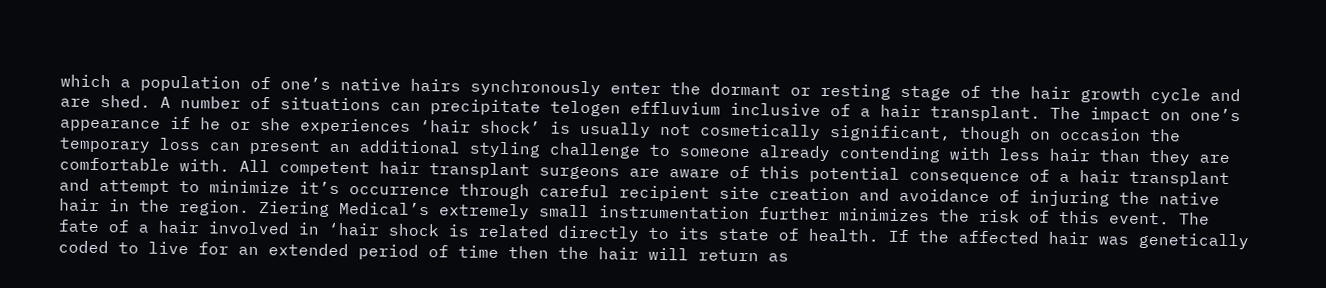which a population of one’s native hairs synchronously enter the dormant or resting stage of the hair growth cycle and are shed. A number of situations can precipitate telogen effluvium inclusive of a hair transplant. The impact on one’s appearance if he or she experiences ‘hair shock’ is usually not cosmetically significant, though on occasion the temporary loss can present an additional styling challenge to someone already contending with less hair than they are comfortable with. All competent hair transplant surgeons are aware of this potential consequence of a hair transplant and attempt to minimize it’s occurrence through careful recipient site creation and avoidance of injuring the native hair in the region. Ziering Medical’s extremely small instrumentation further minimizes the risk of this event. The fate of a hair involved in ‘hair shock is related directly to its state of health. If the affected hair was genetically coded to live for an extended period of time then the hair will return as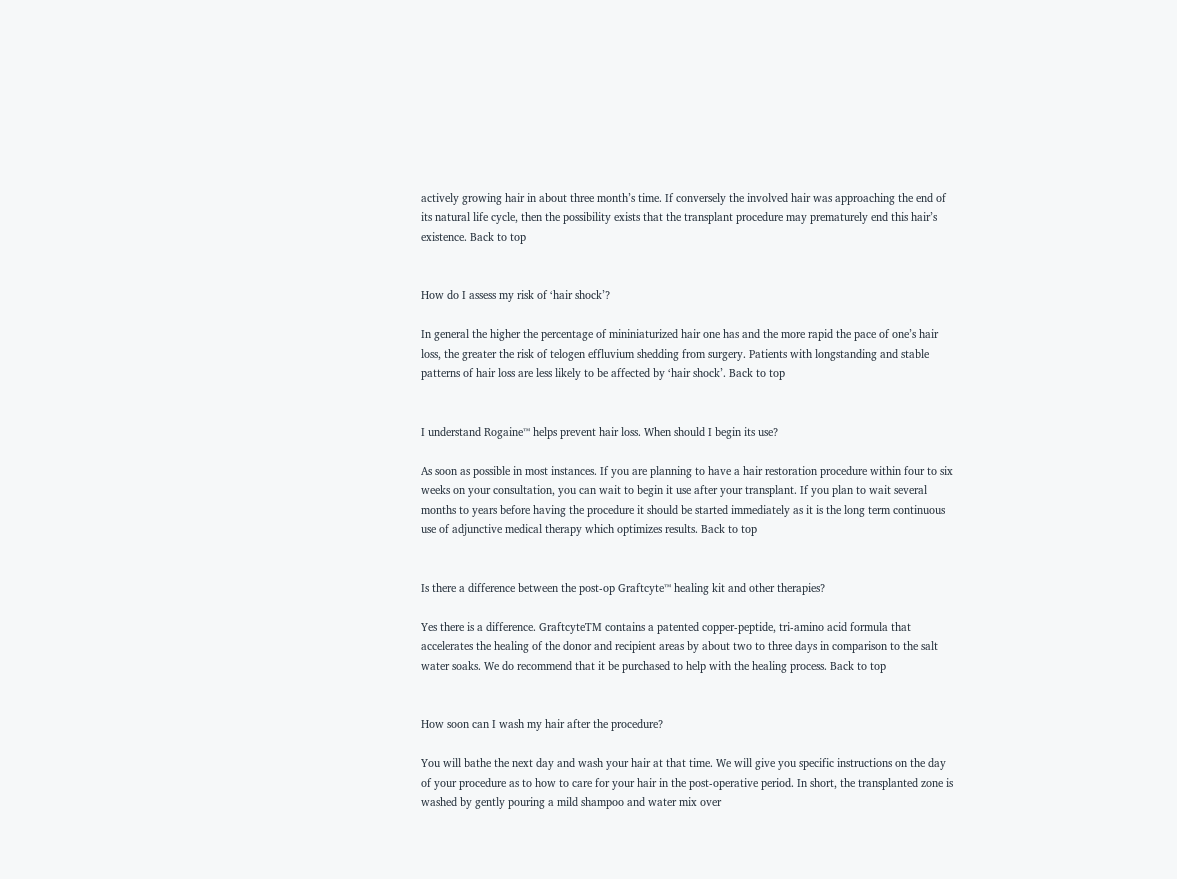actively growing hair in about three month’s time. If conversely the involved hair was approaching the end of its natural life cycle, then the possibility exists that the transplant procedure may prematurely end this hair’s existence. Back to top


How do I assess my risk of ‘hair shock’?

In general the higher the percentage of mininiaturized hair one has and the more rapid the pace of one’s hair loss, the greater the risk of telogen effluvium shedding from surgery. Patients with longstanding and stable patterns of hair loss are less likely to be affected by ‘hair shock’. Back to top


I understand Rogaine™ helps prevent hair loss. When should I begin its use?

As soon as possible in most instances. If you are planning to have a hair restoration procedure within four to six weeks on your consultation, you can wait to begin it use after your transplant. If you plan to wait several months to years before having the procedure it should be started immediately as it is the long term continuous use of adjunctive medical therapy which optimizes results. Back to top


Is there a difference between the post-op Graftcyte™ healing kit and other therapies?

Yes there is a difference. GraftcyteTM contains a patented copper-peptide, tri-amino acid formula that accelerates the healing of the donor and recipient areas by about two to three days in comparison to the salt water soaks. We do recommend that it be purchased to help with the healing process. Back to top


How soon can I wash my hair after the procedure?

You will bathe the next day and wash your hair at that time. We will give you specific instructions on the day of your procedure as to how to care for your hair in the post-operative period. In short, the transplanted zone is washed by gently pouring a mild shampoo and water mix over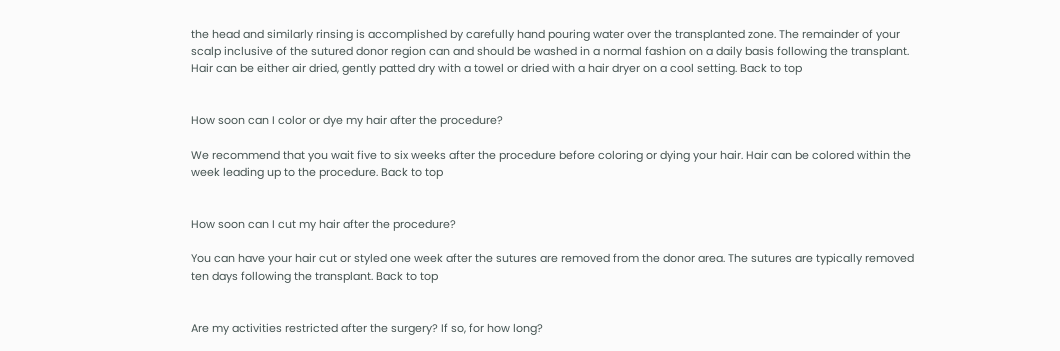the head and similarly rinsing is accomplished by carefully hand pouring water over the transplanted zone. The remainder of your scalp inclusive of the sutured donor region can and should be washed in a normal fashion on a daily basis following the transplant. Hair can be either air dried, gently patted dry with a towel or dried with a hair dryer on a cool setting. Back to top


How soon can I color or dye my hair after the procedure?

We recommend that you wait five to six weeks after the procedure before coloring or dying your hair. Hair can be colored within the week leading up to the procedure. Back to top


How soon can I cut my hair after the procedure?

You can have your hair cut or styled one week after the sutures are removed from the donor area. The sutures are typically removed ten days following the transplant. Back to top


Are my activities restricted after the surgery? If so, for how long?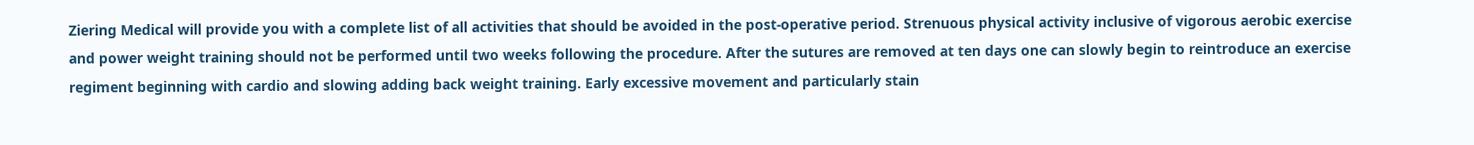Ziering Medical will provide you with a complete list of all activities that should be avoided in the post-operative period. Strenuous physical activity inclusive of vigorous aerobic exercise and power weight training should not be performed until two weeks following the procedure. After the sutures are removed at ten days one can slowly begin to reintroduce an exercise regiment beginning with cardio and slowing adding back weight training. Early excessive movement and particularly stain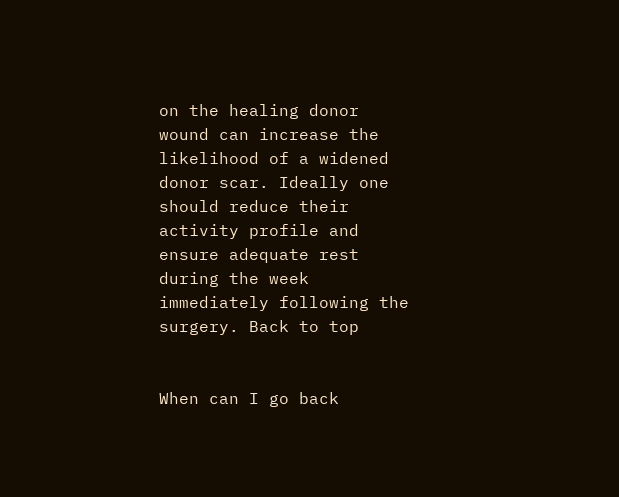on the healing donor wound can increase the likelihood of a widened donor scar. Ideally one should reduce their activity profile and ensure adequate rest during the week immediately following the surgery. Back to top


When can I go back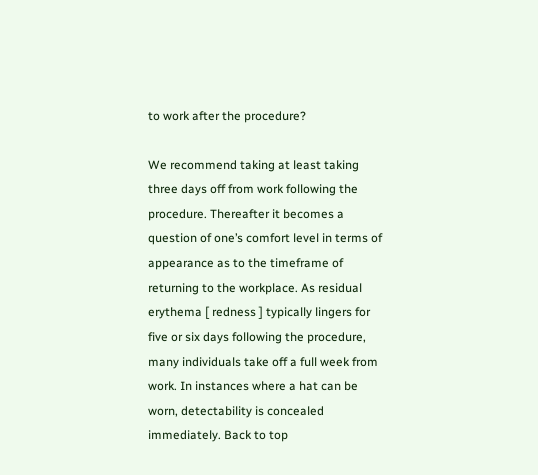to work after the procedure?

We recommend taking at least taking three days off from work following the procedure. Thereafter it becomes a question of one’s comfort level in terms of appearance as to the timeframe of returning to the workplace. As residual erythema [ redness ] typically lingers for five or six days following the procedure, many individuals take off a full week from work. In instances where a hat can be worn, detectability is concealed immediately. Back to top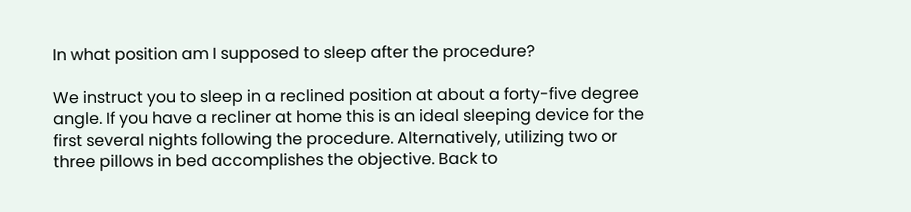In what position am I supposed to sleep after the procedure?

We instruct you to sleep in a reclined position at about a forty-five degree angle. If you have a recliner at home this is an ideal sleeping device for the first several nights following the procedure. Alternatively, utilizing two or three pillows in bed accomplishes the objective. Back to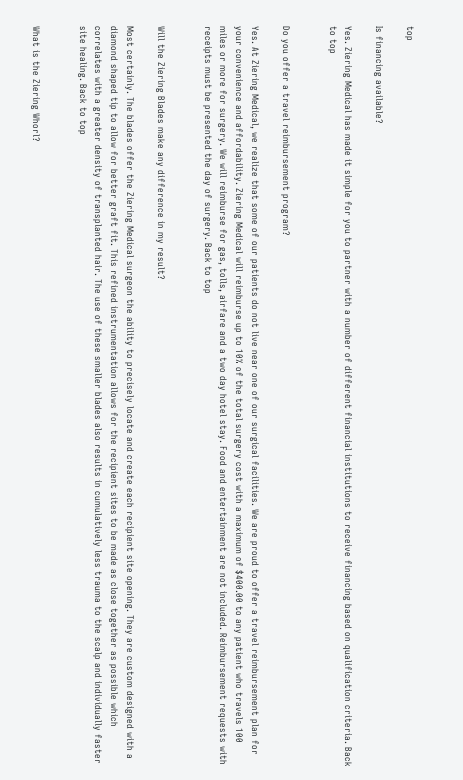top

Is financing available?

Yes. Ziering Medical has made it simple for you to partner with a number of different financial institutions to receive financing based on qualification criteria. Back to top


Do you offer a travel reimbursement program?

Yes. At Ziering Medical, we realize that some of our patients do not live near one of our surgical facilities. We are proud to offer a travel reimbursement plan for your convenience and affordability. Ziering Medical will reimburse up to 10% of the total surgery cost with a maximum of $400.00 to any patient who travels 100 miles or more for surgery. We will reimburse for gas, tolls, airfare and a two day hotel stay. Food and entertainment are not included. Reimbursement requests with receipts must be presented the day of surgery. Back to top


Will the Ziering Blades make any difference in my result?

Most certainly. The blades offer the Ziering Medical surgeon the ability to precisely locate and create each recipient site opening. They are custom designed with a diamond shaped tip to allow for better graft fit. This refined instrumentation allows for the recipient sites to be made as close together as possible which correlates with a greater density of transplanted hair. The use of these smaller blades also results in cumulatively less trauma to the scalp and individually faster site healing. Back to top


What is the Ziering Whorl?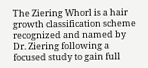The Ziering Whorl is a hair growth classification scheme recognized and named by Dr. Ziering following a focused study to gain full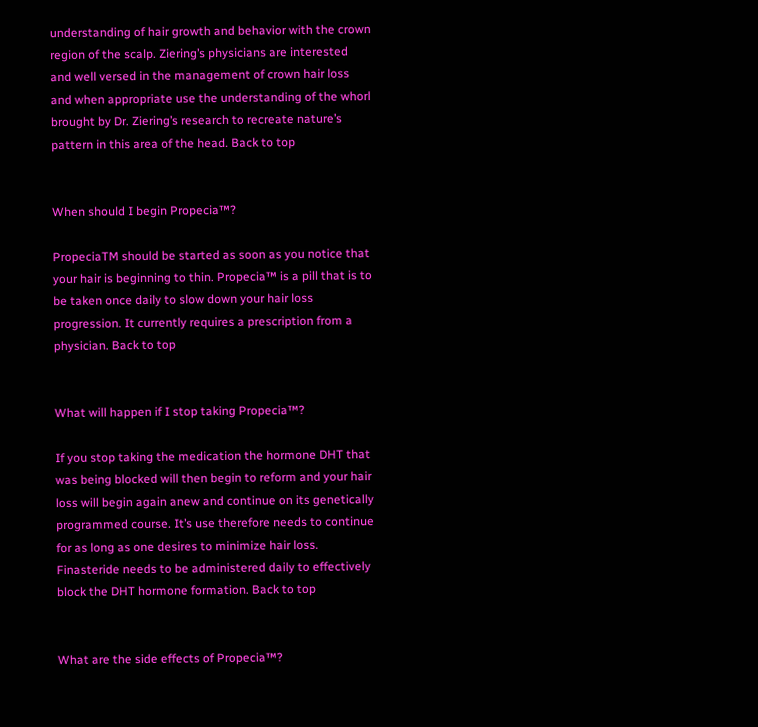understanding of hair growth and behavior with the crown region of the scalp. Ziering’s physicians are interested and well versed in the management of crown hair loss and when appropriate use the understanding of the whorl brought by Dr. Ziering’s research to recreate nature’s pattern in this area of the head. Back to top


When should I begin Propecia™?

PropeciaTM should be started as soon as you notice that your hair is beginning to thin. Propecia™ is a pill that is to be taken once daily to slow down your hair loss progression. It currently requires a prescription from a physician. Back to top


What will happen if I stop taking Propecia™?

If you stop taking the medication the hormone DHT that was being blocked will then begin to reform and your hair loss will begin again anew and continue on its genetically programmed course. It’s use therefore needs to continue for as long as one desires to minimize hair loss. Finasteride needs to be administered daily to effectively block the DHT hormone formation. Back to top


What are the side effects of Propecia™?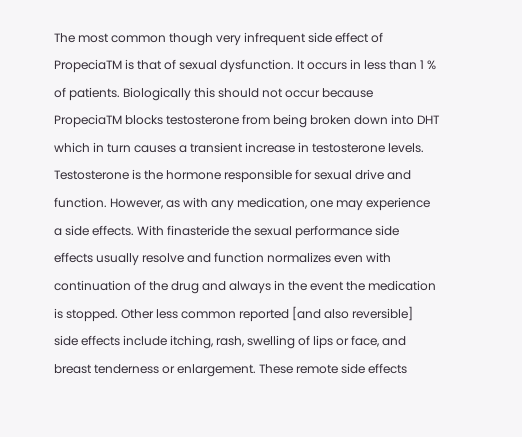The most common though very infrequent side effect of PropeciaTM is that of sexual dysfunction. It occurs in less than 1 % of patients. Biologically this should not occur because PropeciaTM blocks testosterone from being broken down into DHT which in turn causes a transient increase in testosterone levels. Testosterone is the hormone responsible for sexual drive and function. However, as with any medication, one may experience a side effects. With finasteride the sexual performance side effects usually resolve and function normalizes even with continuation of the drug and always in the event the medication is stopped. Other less common reported [and also reversible] side effects include itching, rash, swelling of lips or face, and breast tenderness or enlargement. These remote side effects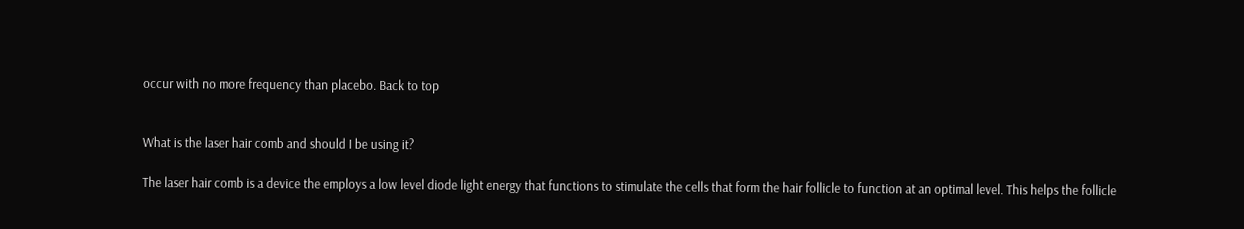occur with no more frequency than placebo. Back to top


What is the laser hair comb and should I be using it?

The laser hair comb is a device the employs a low level diode light energy that functions to stimulate the cells that form the hair follicle to function at an optimal level. This helps the follicle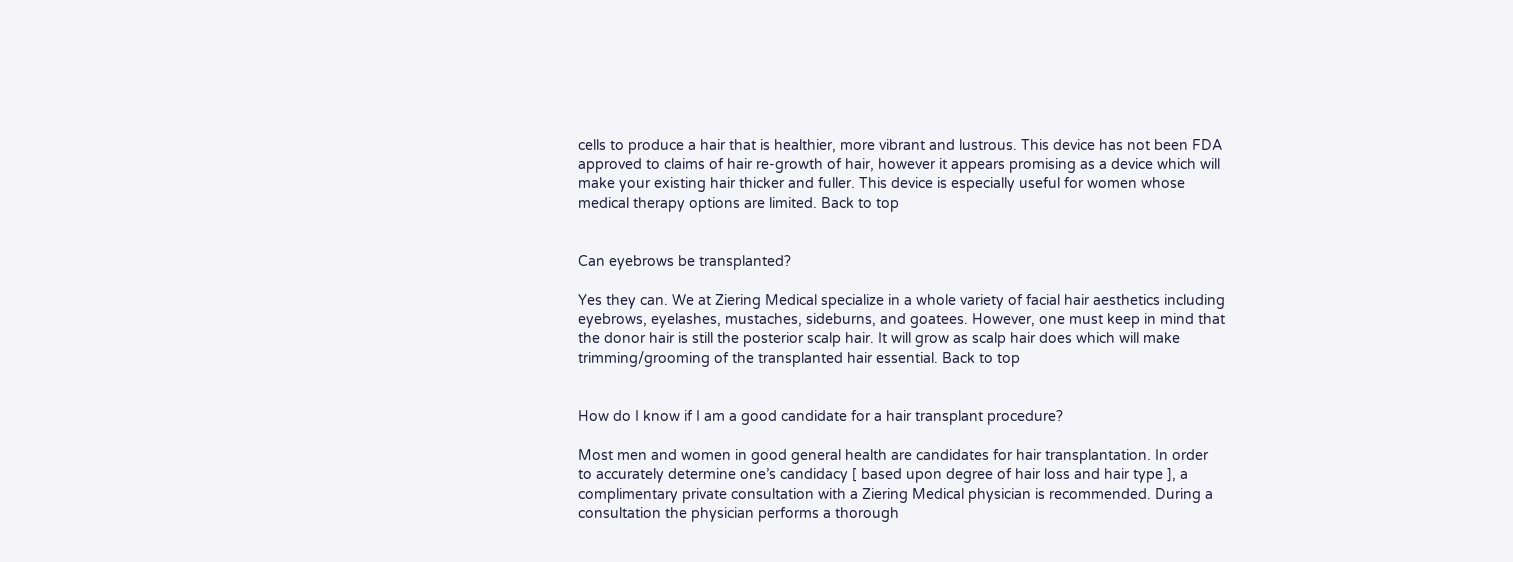cells to produce a hair that is healthier, more vibrant and lustrous. This device has not been FDA approved to claims of hair re-growth of hair, however it appears promising as a device which will make your existing hair thicker and fuller. This device is especially useful for women whose medical therapy options are limited. Back to top


Can eyebrows be transplanted?

Yes they can. We at Ziering Medical specialize in a whole variety of facial hair aesthetics including eyebrows, eyelashes, mustaches, sideburns, and goatees. However, one must keep in mind that the donor hair is still the posterior scalp hair. It will grow as scalp hair does which will make trimming/grooming of the transplanted hair essential. Back to top


How do I know if I am a good candidate for a hair transplant procedure?

Most men and women in good general health are candidates for hair transplantation. In order to accurately determine one’s candidacy [ based upon degree of hair loss and hair type ], a complimentary private consultation with a Ziering Medical physician is recommended. During a consultation the physician performs a thorough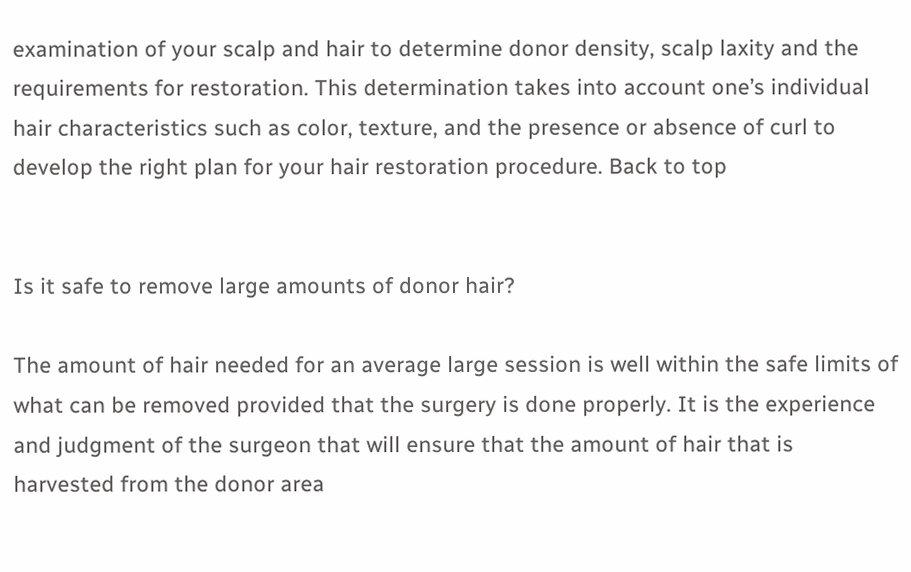examination of your scalp and hair to determine donor density, scalp laxity and the requirements for restoration. This determination takes into account one’s individual hair characteristics such as color, texture, and the presence or absence of curl to develop the right plan for your hair restoration procedure. Back to top


Is it safe to remove large amounts of donor hair?

The amount of hair needed for an average large session is well within the safe limits of what can be removed provided that the surgery is done properly. It is the experience and judgment of the surgeon that will ensure that the amount of hair that is harvested from the donor area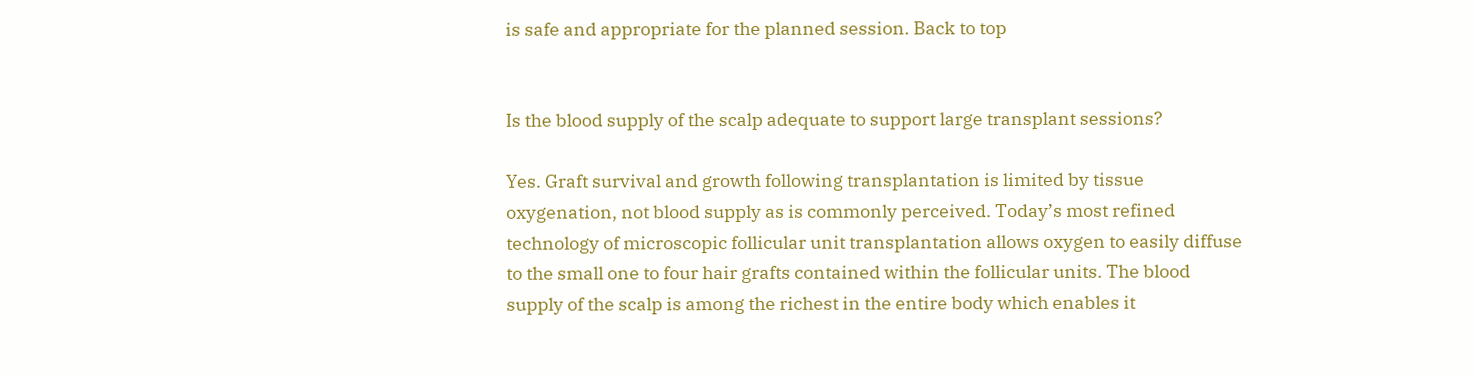is safe and appropriate for the planned session. Back to top


Is the blood supply of the scalp adequate to support large transplant sessions?

Yes. Graft survival and growth following transplantation is limited by tissue oxygenation, not blood supply as is commonly perceived. Today’s most refined technology of microscopic follicular unit transplantation allows oxygen to easily diffuse to the small one to four hair grafts contained within the follicular units. The blood supply of the scalp is among the richest in the entire body which enables it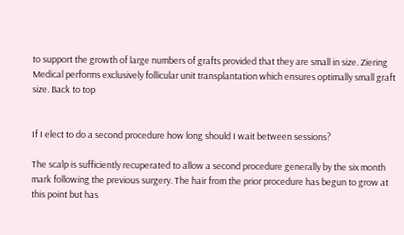to support the growth of large numbers of grafts provided that they are small in size. Ziering Medical performs exclusively follicular unit transplantation which ensures optimally small graft size. Back to top


If I elect to do a second procedure how long should I wait between sessions?

The scalp is sufficiently recuperated to allow a second procedure generally by the six month mark following the previous surgery. The hair from the prior procedure has begun to grow at this point but has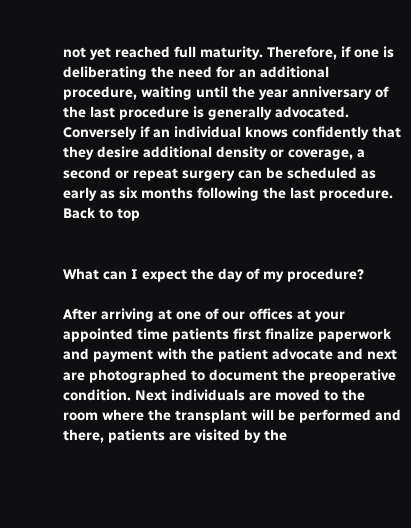not yet reached full maturity. Therefore, if one is deliberating the need for an additional procedure, waiting until the year anniversary of the last procedure is generally advocated. Conversely if an individual knows confidently that they desire additional density or coverage, a second or repeat surgery can be scheduled as early as six months following the last procedure. Back to top


What can I expect the day of my procedure?

After arriving at one of our offices at your appointed time patients first finalize paperwork and payment with the patient advocate and next are photographed to document the preoperative condition. Next individuals are moved to the room where the transplant will be performed and there, patients are visited by the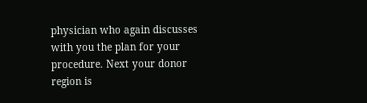physician who again discusses with you the plan for your procedure. Next your donor region is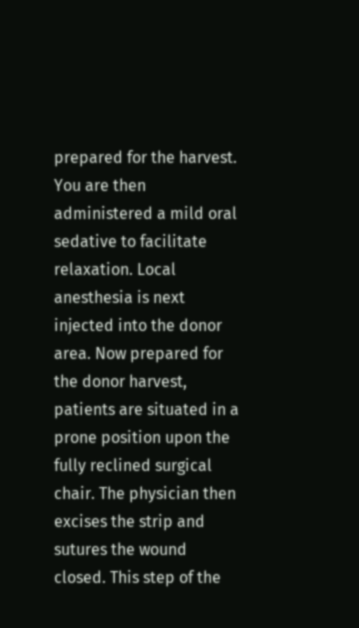prepared for the harvest. You are then administered a mild oral sedative to facilitate relaxation. Local anesthesia is next injected into the donor area. Now prepared for the donor harvest, patients are situated in a prone position upon the fully reclined surgical chair. The physician then excises the strip and sutures the wound closed. This step of the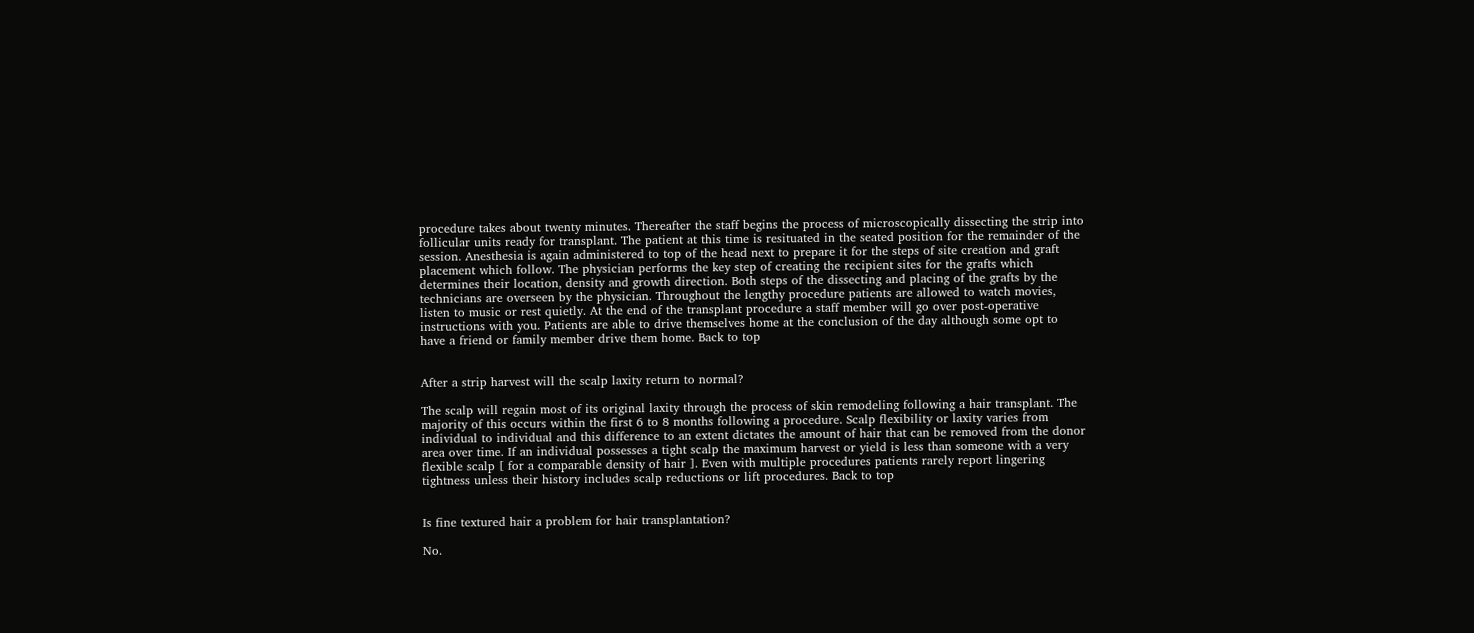procedure takes about twenty minutes. Thereafter the staff begins the process of microscopically dissecting the strip into follicular units ready for transplant. The patient at this time is resituated in the seated position for the remainder of the session. Anesthesia is again administered to top of the head next to prepare it for the steps of site creation and graft placement which follow. The physician performs the key step of creating the recipient sites for the grafts which determines their location, density and growth direction. Both steps of the dissecting and placing of the grafts by the technicians are overseen by the physician. Throughout the lengthy procedure patients are allowed to watch movies, listen to music or rest quietly. At the end of the transplant procedure a staff member will go over post-operative instructions with you. Patients are able to drive themselves home at the conclusion of the day although some opt to have a friend or family member drive them home. Back to top


After a strip harvest will the scalp laxity return to normal?

The scalp will regain most of its original laxity through the process of skin remodeling following a hair transplant. The majority of this occurs within the first 6 to 8 months following a procedure. Scalp flexibility or laxity varies from individual to individual and this difference to an extent dictates the amount of hair that can be removed from the donor area over time. If an individual possesses a tight scalp the maximum harvest or yield is less than someone with a very flexible scalp [ for a comparable density of hair ]. Even with multiple procedures patients rarely report lingering tightness unless their history includes scalp reductions or lift procedures. Back to top


Is fine textured hair a problem for hair transplantation?

No.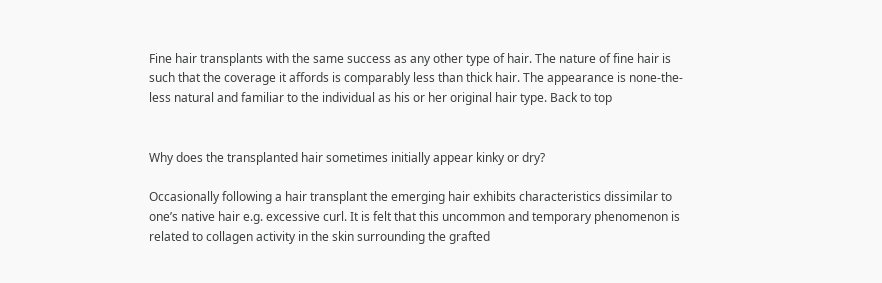Fine hair transplants with the same success as any other type of hair. The nature of fine hair is such that the coverage it affords is comparably less than thick hair. The appearance is none-the-less natural and familiar to the individual as his or her original hair type. Back to top


Why does the transplanted hair sometimes initially appear kinky or dry?

Occasionally following a hair transplant the emerging hair exhibits characteristics dissimilar to one’s native hair e.g. excessive curl. It is felt that this uncommon and temporary phenomenon is related to collagen activity in the skin surrounding the grafted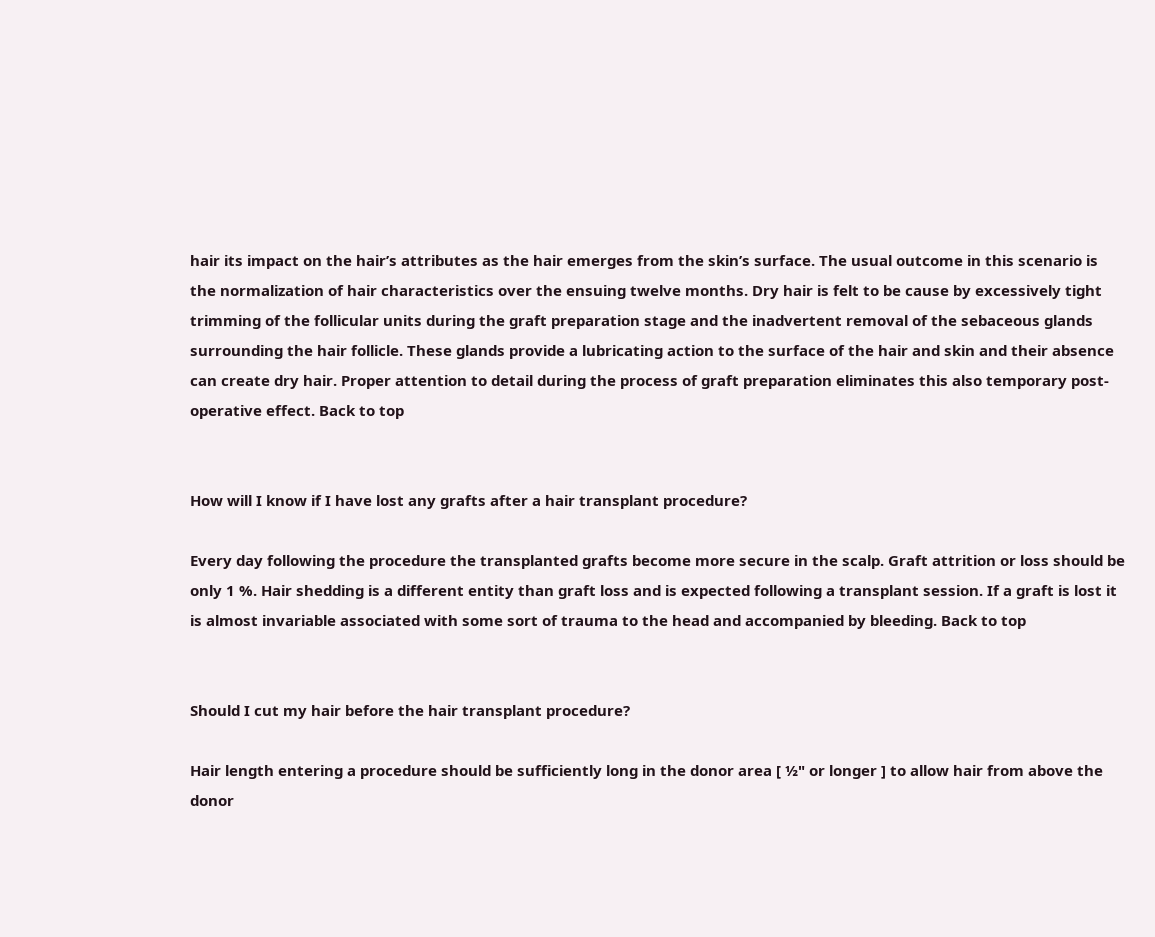hair its impact on the hair’s attributes as the hair emerges from the skin’s surface. The usual outcome in this scenario is the normalization of hair characteristics over the ensuing twelve months. Dry hair is felt to be cause by excessively tight trimming of the follicular units during the graft preparation stage and the inadvertent removal of the sebaceous glands surrounding the hair follicle. These glands provide a lubricating action to the surface of the hair and skin and their absence can create dry hair. Proper attention to detail during the process of graft preparation eliminates this also temporary post-operative effect. Back to top


How will I know if I have lost any grafts after a hair transplant procedure?

Every day following the procedure the transplanted grafts become more secure in the scalp. Graft attrition or loss should be only 1 %. Hair shedding is a different entity than graft loss and is expected following a transplant session. If a graft is lost it is almost invariable associated with some sort of trauma to the head and accompanied by bleeding. Back to top


Should I cut my hair before the hair transplant procedure?

Hair length entering a procedure should be sufficiently long in the donor area [ ½" or longer ] to allow hair from above the donor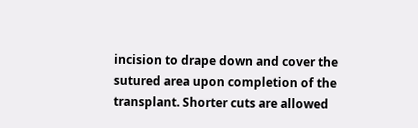incision to drape down and cover the sutured area upon completion of the transplant. Shorter cuts are allowed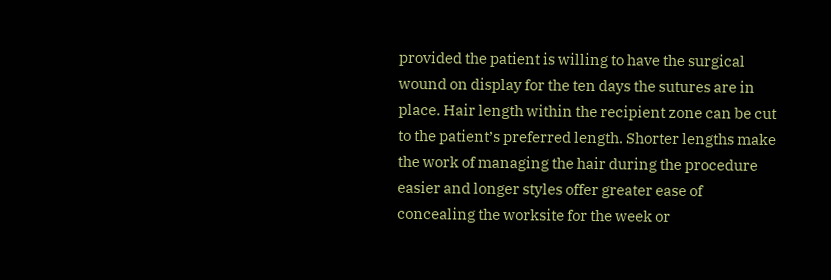provided the patient is willing to have the surgical wound on display for the ten days the sutures are in place. Hair length within the recipient zone can be cut to the patient’s preferred length. Shorter lengths make the work of managing the hair during the procedure easier and longer styles offer greater ease of concealing the worksite for the week or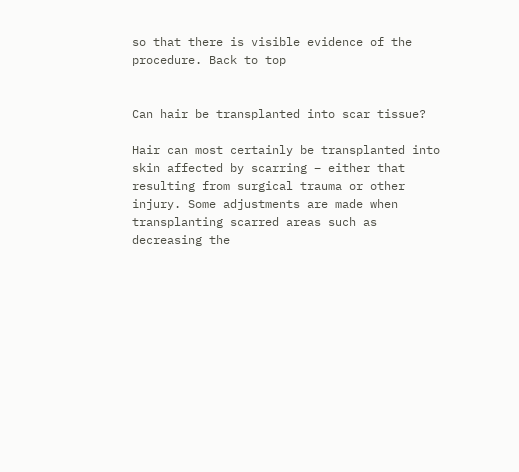so that there is visible evidence of the procedure. Back to top


Can hair be transplanted into scar tissue?

Hair can most certainly be transplanted into skin affected by scarring – either that resulting from surgical trauma or other injury. Some adjustments are made when transplanting scarred areas such as decreasing the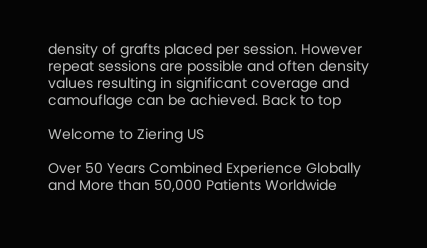density of grafts placed per session. However repeat sessions are possible and often density values resulting in significant coverage and camouflage can be achieved. Back to top

Welcome to Ziering US

Over 50 Years Combined Experience Globally and More than 50,000 Patients Worldwide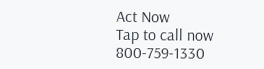Act Now
Tap to call now 800-759-1330